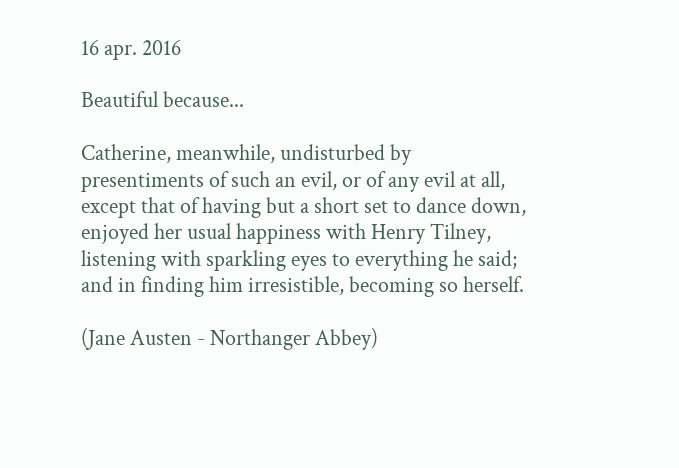16 apr. 2016

Beautiful because...

Catherine, meanwhile, undisturbed by presentiments of such an evil, or of any evil at all, except that of having but a short set to dance down, enjoyed her usual happiness with Henry Tilney, listening with sparkling eyes to everything he said; and in finding him irresistible, becoming so herself.

(Jane Austen - Northanger Abbey)